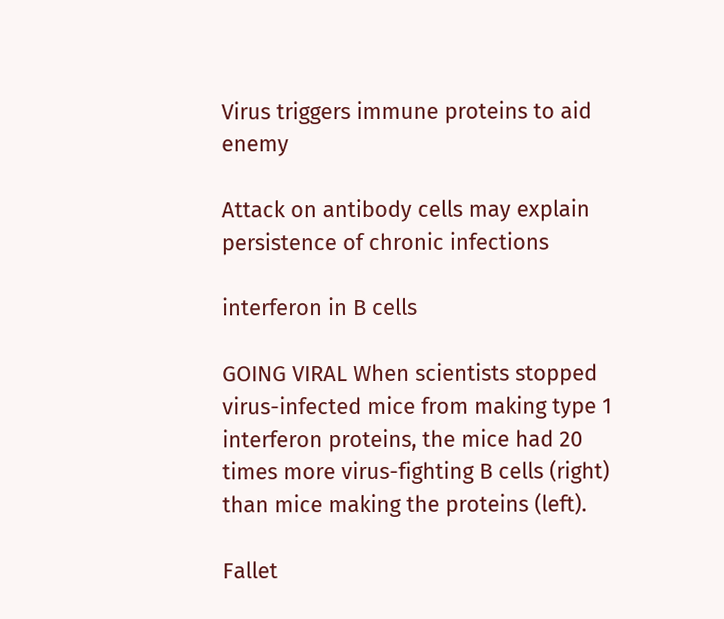Virus triggers immune proteins to aid enemy

Attack on antibody cells may explain persistence of chronic infections

interferon in B cells

GOING VIRAL When scientists stopped virus-infected mice from making type 1 interferon proteins, the mice had 20 times more virus-fighting B cells (right) than mice making the proteins (left).

Fallet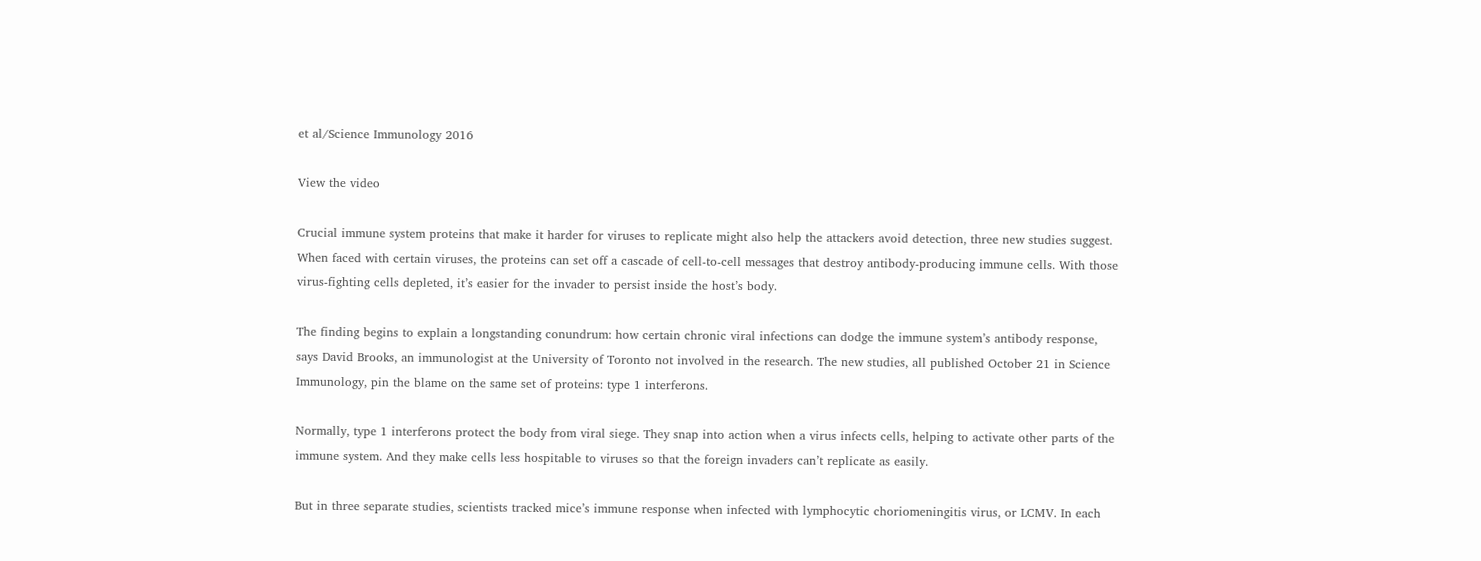et al/Science Immunology 2016

View the video

Crucial immune system proteins that make it harder for viruses to replicate might also help the attackers avoid detection, three new studies suggest. When faced with certain viruses, the proteins can set off a cascade of cell-to-cell messages that destroy antibody-producing immune cells. With those virus-fighting cells depleted, it’s easier for the invader to persist inside the host’s body.

The finding begins to explain a longstanding conundrum: how certain chronic viral infections can dodge the immune system’s antibody response, says David Brooks, an immunologist at the University of Toronto not involved in the research. The new studies, all published October 21 in Science Immunology, pin the blame on the same set of proteins: type 1 interferons.

Normally, type 1 interferons protect the body from viral siege. They snap into action when a virus infects cells, helping to activate other parts of the immune system. And they make cells less hospitable to viruses so that the foreign invaders can’t replicate as easily.

But in three separate studies, scientists tracked mice’s immune response when infected with lymphocytic choriomeningitis virus, or LCMV. In each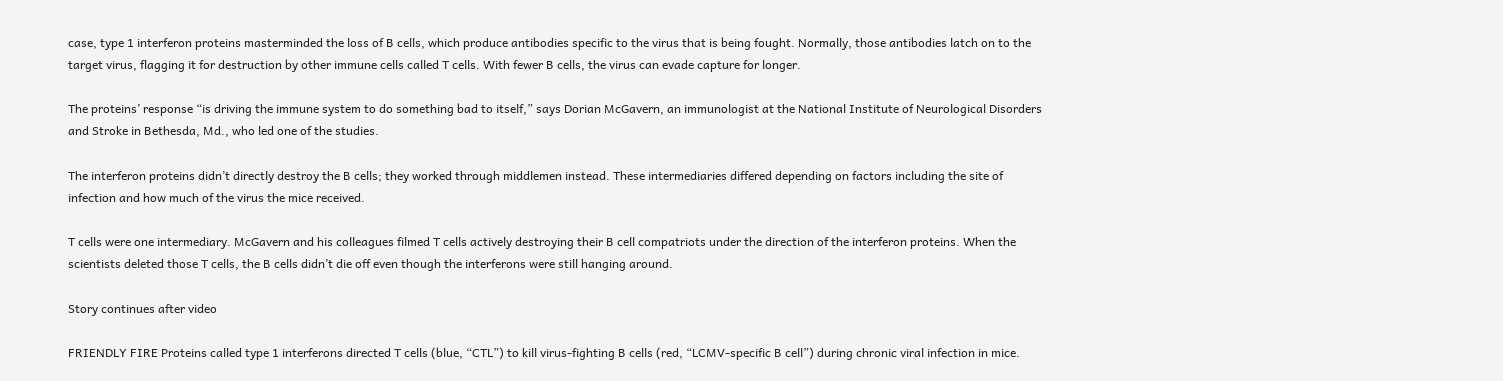case, type 1 interferon proteins masterminded the loss of B cells, which produce antibodies specific to the virus that is being fought. Normally, those antibodies latch on to the target virus, flagging it for destruction by other immune cells called T cells. With fewer B cells, the virus can evade capture for longer.

The proteins’ response “is driving the immune system to do something bad to itself,” says Dorian McGavern, an immunologist at the National Institute of Neurological Disorders and Stroke in Bethesda, Md., who led one of the studies.

The interferon proteins didn’t directly destroy the B cells; they worked through middlemen instead. These intermediaries differed depending on factors including the site of infection and how much of the virus the mice received.

T cells were one intermediary. McGavern and his colleagues filmed T cells actively destroying their B cell compatriots under the direction of the interferon proteins. When the scientists deleted those T cells, the B cells didn’t die off even though the interferons were still hanging around.

Story continues after video

FRIENDLY FIRE Proteins called type 1 interferons directed T cells (blue, “CTL”) to kill virus-fighting B cells (red, “LCMV-specific B cell”) during chronic viral infection in mice.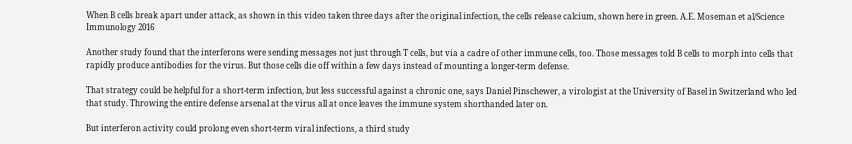When B cells break apart under attack, as shown in this video taken three days after the original infection, the cells release calcium, shown here in green. A.E. Moseman et al/Science Immunology 2016

Another study found that the interferons were sending messages not just through T cells, but via a cadre of other immune cells, too. Those messages told B cells to morph into cells that rapidly produce antibodies for the virus. But those cells die off within a few days instead of mounting a longer-term defense.

That strategy could be helpful for a short-term infection, but less successful against a chronic one, says Daniel Pinschewer, a virologist at the University of Basel in Switzerland who led that study. Throwing the entire defense arsenal at the virus all at once leaves the immune system shorthanded later on.

But interferon activity could prolong even short-term viral infections, a third study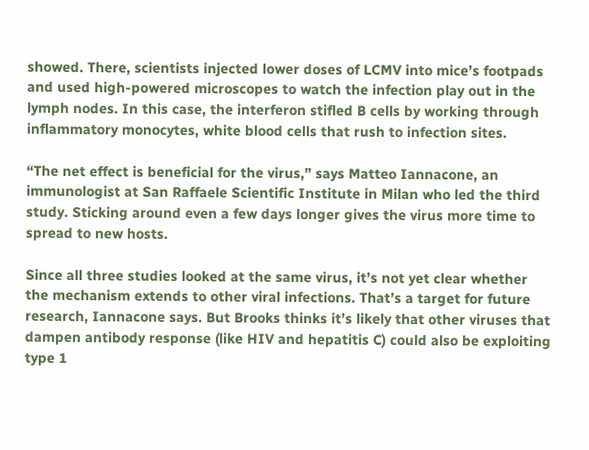showed. There, scientists injected lower doses of LCMV into mice’s footpads and used high-powered microscopes to watch the infection play out in the lymph nodes. In this case, the interferon stifled B cells by working through inflammatory monocytes, white blood cells that rush to infection sites.

“The net effect is beneficial for the virus,” says Matteo Iannacone, an immunologist at San Raffaele Scientific Institute in Milan who led the third study. Sticking around even a few days longer gives the virus more time to spread to new hosts.

Since all three studies looked at the same virus, it’s not yet clear whether the mechanism extends to other viral infections. That’s a target for future research, Iannacone says. But Brooks thinks it’s likely that other viruses that dampen antibody response (like HIV and hepatitis C) could also be exploiting type 1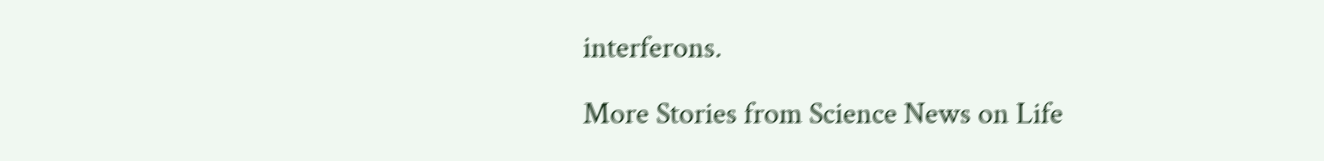interferons.

More Stories from Science News on Life